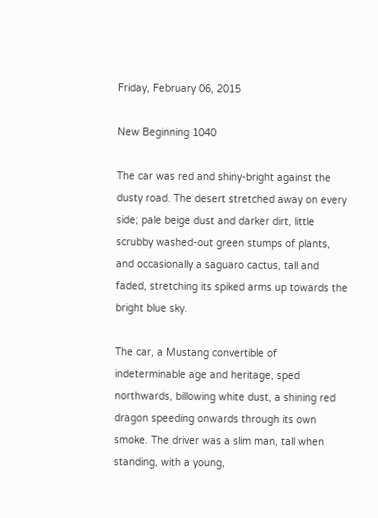Friday, February 06, 2015

New Beginning 1040

The car was red and shiny-bright against the dusty road. The desert stretched away on every side; pale beige dust and darker dirt, little scrubby washed-out green stumps of plants, and occasionally a saguaro cactus, tall and faded, stretching its spiked arms up towards the bright blue sky.

The car, a Mustang convertible of indeterminable age and heritage, sped northwards, billowing white dust, a shining red dragon speeding onwards through its own smoke. The driver was a slim man, tall when standing, with a young,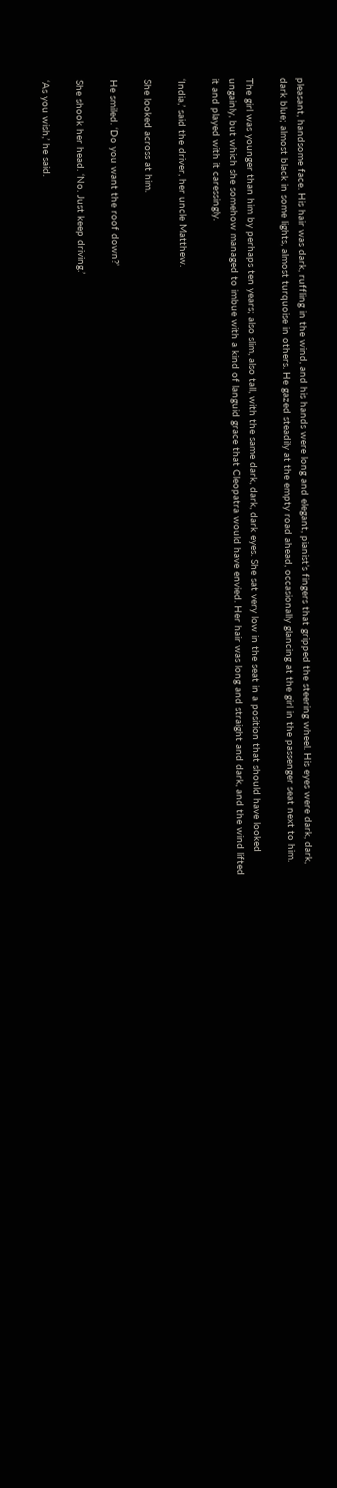pleasant, handsome face. His hair was dark, ruffling in the wind, and his hands were long and elegant, pianist’s fingers that gripped the steering wheel. His eyes were dark, dark, dark blue; almost black in some lights, almost turquoise in others. He gazed steadily at the empty road ahead, occasionally glancing at the girl in the passenger seat next to him.

The girl was younger than him by perhaps ten years; also slim, also tall, with the same dark, dark, dark eyes. She sat very low in the seat in a position that should have looked ungainly, but which she somehow managed to imbue with a kind of languid grace that Cleopatra would have envied. Her hair was long and straight and dark, and the wind lifted it and played with it caressingly.

‘India,’ said the driver, her uncle Matthew.

She looked across at him.

He smiled. ‘Do you want the roof down?’

She shook her head. ‘No. Just keep driving.’

‘As you wish,’ he said.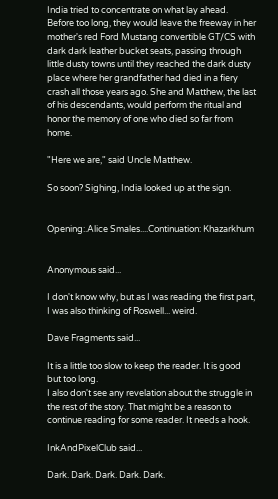India tried to concentrate on what lay ahead. Before too long, they would leave the freeway in her mother's red Ford Mustang convertible GT/CS with dark dark leather bucket seats, passing through little dusty towns until they reached the dark dusty place where her grandfather had died in a fiery crash all those years ago. She and Matthew, the last of his descendants, would perform the ritual and honor the memory of one who died so far from home.

"Here we are," said Uncle Matthew.

So soon? Sighing, India looked up at the sign.


Opening:.Alice Smales....Continuation: Khazarkhum


Anonymous said...

I don't know why, but as I was reading the first part, I was also thinking of Roswell... weird.

Dave Fragments said...

It is a little too slow to keep the reader. It is good but too long.
I also don't see any revelation about the struggle in the rest of the story. That might be a reason to continue reading for some reader. It needs a hook.

InkAndPixelClub said...

Dark. Dark. Dark. Dark. Dark.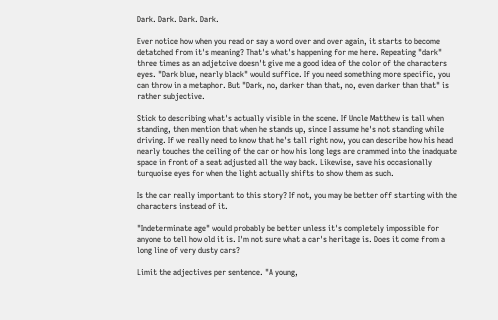Dark. Dark. Dark. Dark.

Ever notice how when you read or say a word over and over again, it starts to become detatched from it's meaning? That's what's happening for me here. Repeating "dark" three times as an adjetcive doesn't give me a good idea of the color of the characters eyes. "Dark blue, nearly black" would suffice. If you need something more specific, you can throw in a metaphor. But "Dark, no, darker than that, no, even darker than that" is rather subjective.

Stick to describing what's actually visible in the scene. If Uncle Matthew is tall when standing, then mention that when he stands up, since I assume he's not standing while driving. If we really need to know that he's tall right now, you can describe how his head nearly touches the ceiling of the car or how his long legs are crammed into the inadquate space in front of a seat adjusted all the way back. Likewise, save his occasionally turquoise eyes for when the light actually shifts to show them as such.

Is the car really important to this story? If not, you may be better off starting with the characters instead of it.

"Indeterminate age" would probably be better unless it's completely impossible for anyone to tell how old it is. I'm not sure what a car's heritage is. Does it come from a long line of very dusty cars?

Limit the adjectives per sentence. "A young,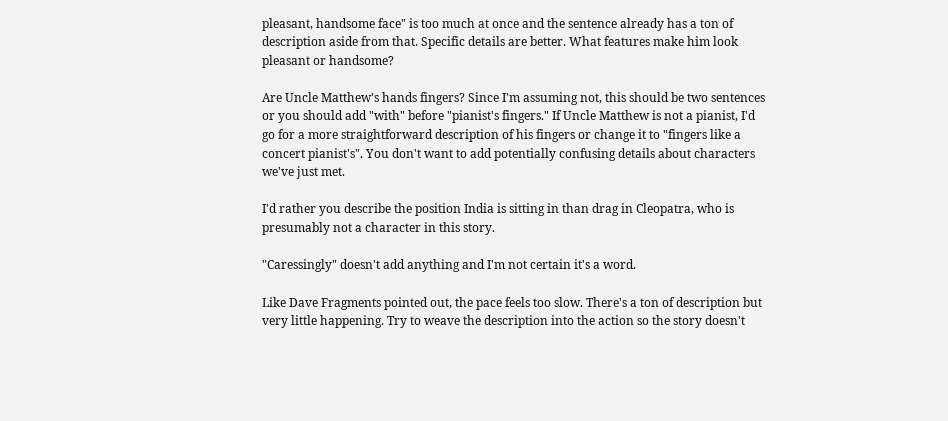pleasant, handsome face" is too much at once and the sentence already has a ton of description aside from that. Specific details are better. What features make him look pleasant or handsome?

Are Uncle Matthew's hands fingers? Since I'm assuming not, this should be two sentences or you should add "with" before "pianist's fingers." If Uncle Matthew is not a pianist, I'd go for a more straightforward description of his fingers or change it to "fingers like a concert pianist's". You don't want to add potentially confusing details about characters we've just met.

I'd rather you describe the position India is sitting in than drag in Cleopatra, who is presumably not a character in this story.

"Caressingly" doesn't add anything and I'm not certain it's a word.

Like Dave Fragments pointed out, the pace feels too slow. There's a ton of description but very little happening. Try to weave the description into the action so the story doesn't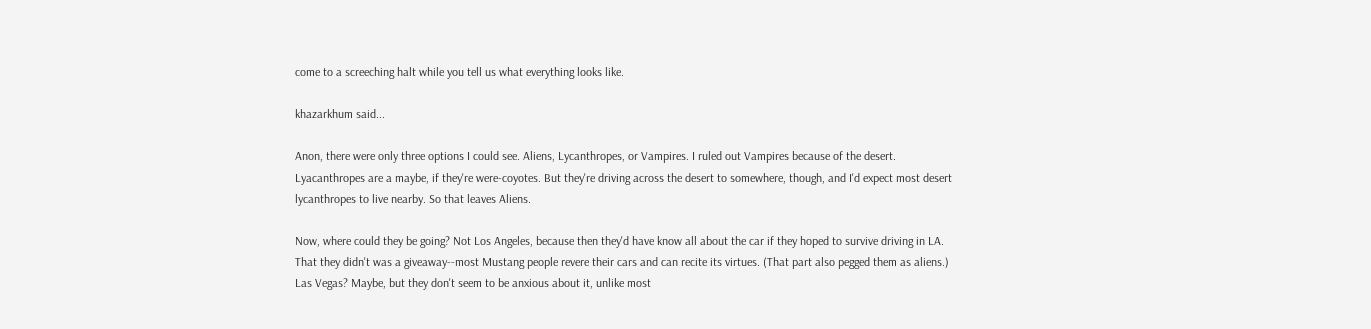come to a screeching halt while you tell us what everything looks like.

khazarkhum said...

Anon, there were only three options I could see. Aliens, Lycanthropes, or Vampires. I ruled out Vampires because of the desert. Lyacanthropes are a maybe, if they're were-coyotes. But they're driving across the desert to somewhere, though, and I'd expect most desert lycanthropes to live nearby. So that leaves Aliens.

Now, where could they be going? Not Los Angeles, because then they'd have know all about the car if they hoped to survive driving in LA. That they didn't was a giveaway--most Mustang people revere their cars and can recite its virtues. (That part also pegged them as aliens.) Las Vegas? Maybe, but they don't seem to be anxious about it, unlike most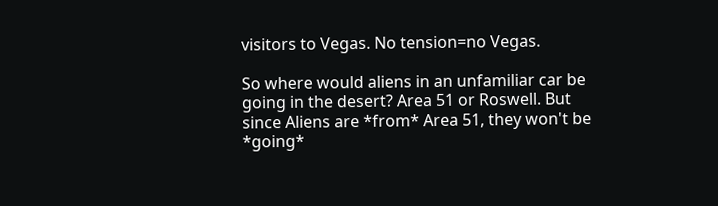visitors to Vegas. No tension=no Vegas.

So where would aliens in an unfamiliar car be going in the desert? Area 51 or Roswell. But since Aliens are *from* Area 51, they won't be *going*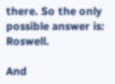there. So the only possible answer is: Roswell.

And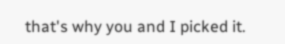that's why you and I picked it.